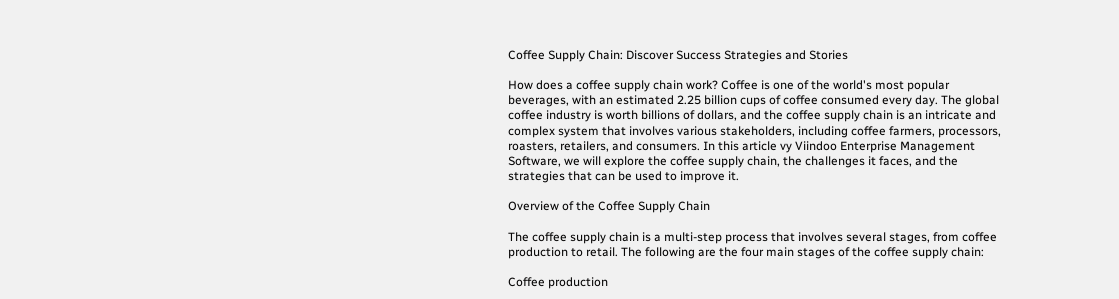Coffee Supply Chain: Discover Success Strategies and Stories

How does a coffee supply chain work? Coffee is one of the world's most popular beverages, with an estimated 2.25 billion cups of coffee consumed every day. The global coffee industry is worth billions of dollars, and the coffee supply chain is an intricate and complex system that involves various stakeholders, including coffee farmers, processors, roasters, retailers, and consumers. In this article vy Viindoo Enterprise Management Software, we will explore the coffee supply chain, the challenges it faces, and the strategies that can be used to improve it.

Overview of the Coffee Supply Chain

The coffee supply chain is a multi-step process that involves several stages, from coffee production to retail. The following are the four main stages of the coffee supply chain:

Coffee production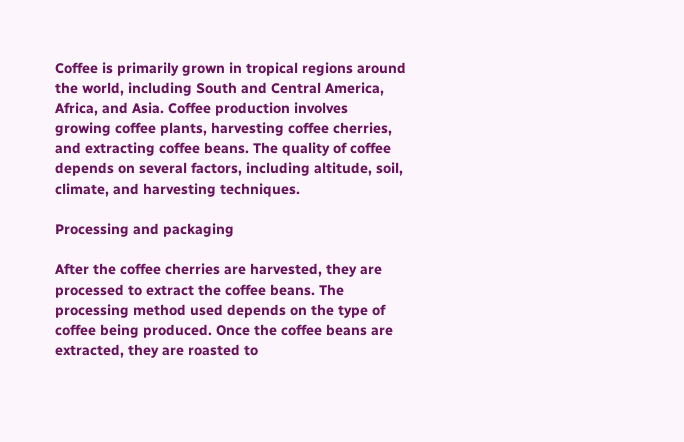Coffee is primarily grown in tropical regions around the world, including South and Central America, Africa, and Asia. Coffee production involves growing coffee plants, harvesting coffee cherries, and extracting coffee beans. The quality of coffee depends on several factors, including altitude, soil, climate, and harvesting techniques.

Processing and packaging

After the coffee cherries are harvested, they are processed to extract the coffee beans. The processing method used depends on the type of coffee being produced. Once the coffee beans are extracted, they are roasted to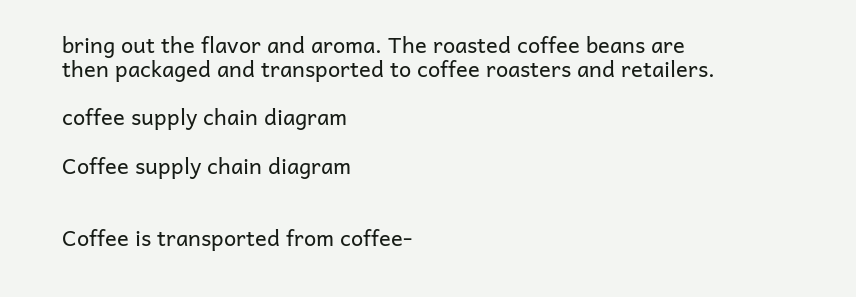bring out the flavor and aroma. The roasted coffee beans are then packaged and transported to coffee roasters and retailers.

coffee supply chain diagram

Coffee supply chain diagram


Coffee is transported from coffee-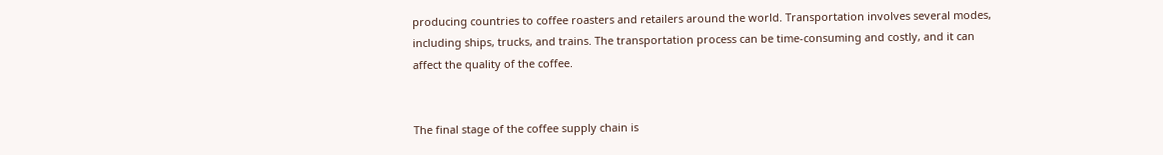producing countries to coffee roasters and retailers around the world. Transportation involves several modes, including ships, trucks, and trains. The transportation process can be time-consuming and costly, and it can affect the quality of the coffee.


The final stage of the coffee supply chain is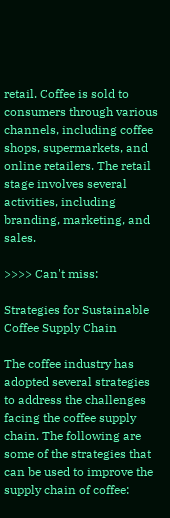retail. Coffee is sold to consumers through various channels, including coffee shops, supermarkets, and online retailers. The retail stage involves several activities, including branding, marketing, and sales.

>>>> Can't miss:

Strategies for Sustainable Coffee Supply Chain

The coffee industry has adopted several strategies to address the challenges facing the coffee supply chain. The following are some of the strategies that can be used to improve the supply chain of coffee: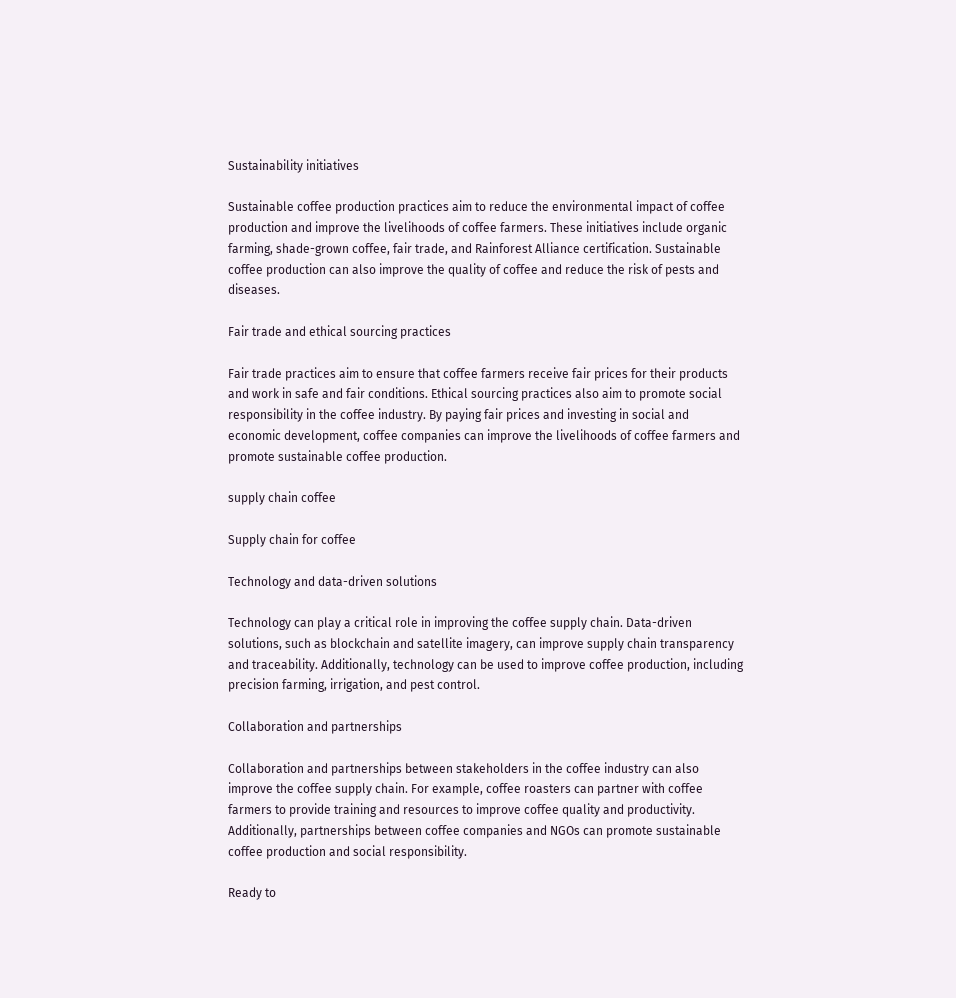Sustainability initiatives

Sustainable coffee production practices aim to reduce the environmental impact of coffee production and improve the livelihoods of coffee farmers. These initiatives include organic farming, shade-grown coffee, fair trade, and Rainforest Alliance certification. Sustainable coffee production can also improve the quality of coffee and reduce the risk of pests and diseases.

Fair trade and ethical sourcing practices

Fair trade practices aim to ensure that coffee farmers receive fair prices for their products and work in safe and fair conditions. Ethical sourcing practices also aim to promote social responsibility in the coffee industry. By paying fair prices and investing in social and economic development, coffee companies can improve the livelihoods of coffee farmers and promote sustainable coffee production.

supply chain coffee

Supply chain for coffee

Technology and data-driven solutions

Technology can play a critical role in improving the coffee supply chain. Data-driven solutions, such as blockchain and satellite imagery, can improve supply chain transparency and traceability. Additionally, technology can be used to improve coffee production, including precision farming, irrigation, and pest control.

Collaboration and partnerships

Collaboration and partnerships between stakeholders in the coffee industry can also improve the coffee supply chain. For example, coffee roasters can partner with coffee farmers to provide training and resources to improve coffee quality and productivity. Additionally, partnerships between coffee companies and NGOs can promote sustainable coffee production and social responsibility.

Ready to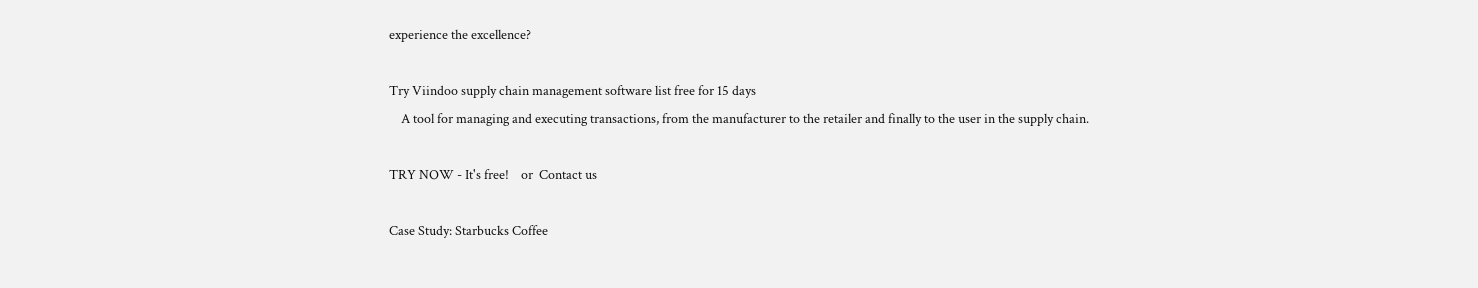experience the excellence?

Try Viindoo supply chain management software list free for 15 days
    A tool for managing and executing transactions, from the manufacturer to the retailer and finally to the user in the supply chain.

TRY NOW - It's free!    or  Contact us

Case Study: Starbucks Coffee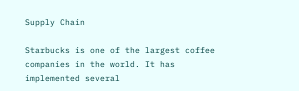Supply Chain

Starbucks is one of the largest coffee companies in the world. It has implemented several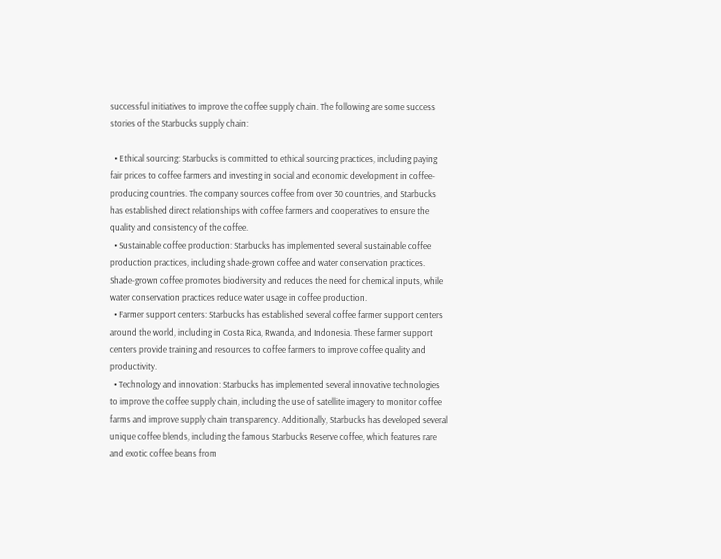successful initiatives to improve the coffee supply chain. The following are some success stories of the Starbucks supply chain:

  • Ethical sourcing: Starbucks is committed to ethical sourcing practices, including paying fair prices to coffee farmers and investing in social and economic development in coffee-producing countries. The company sources coffee from over 30 countries, and Starbucks has established direct relationships with coffee farmers and cooperatives to ensure the quality and consistency of the coffee.
  • Sustainable coffee production: Starbucks has implemented several sustainable coffee production practices, including shade-grown coffee and water conservation practices. Shade-grown coffee promotes biodiversity and reduces the need for chemical inputs, while water conservation practices reduce water usage in coffee production.
  • Farmer support centers: Starbucks has established several coffee farmer support centers around the world, including in Costa Rica, Rwanda, and Indonesia. These farmer support centers provide training and resources to coffee farmers to improve coffee quality and productivity.
  • Technology and innovation: Starbucks has implemented several innovative technologies to improve the coffee supply chain, including the use of satellite imagery to monitor coffee farms and improve supply chain transparency. Additionally, Starbucks has developed several unique coffee blends, including the famous Starbucks Reserve coffee, which features rare and exotic coffee beans from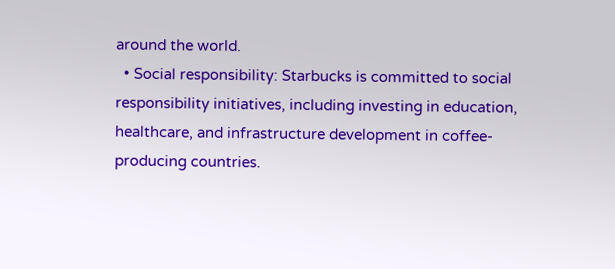around the world.
  • Social responsibility: Starbucks is committed to social responsibility initiatives, including investing in education, healthcare, and infrastructure development in coffee-producing countries.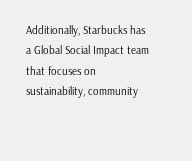Additionally, Starbucks has a Global Social Impact team that focuses on sustainability, community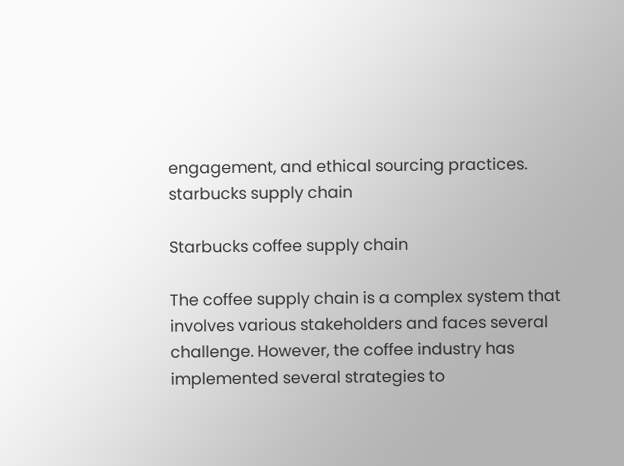engagement, and ethical sourcing practices.
starbucks supply chain

Starbucks coffee supply chain

The coffee supply chain is a complex system that involves various stakeholders and faces several challenge. However, the coffee industry has implemented several strategies to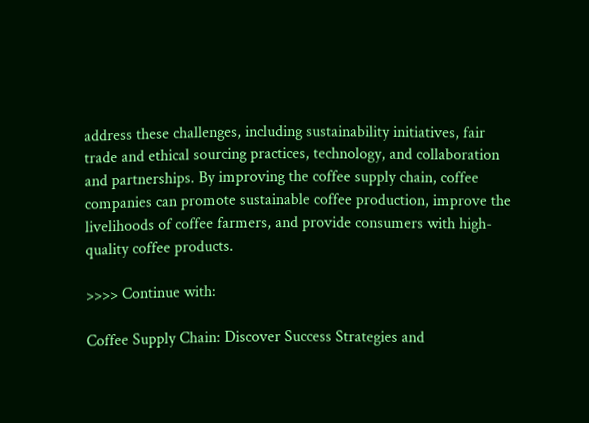address these challenges, including sustainability initiatives, fair trade and ethical sourcing practices, technology, and collaboration and partnerships. By improving the coffee supply chain, coffee companies can promote sustainable coffee production, improve the livelihoods of coffee farmers, and provide consumers with high-quality coffee products.

>>>> Continue with:

Coffee Supply Chain: Discover Success Strategies and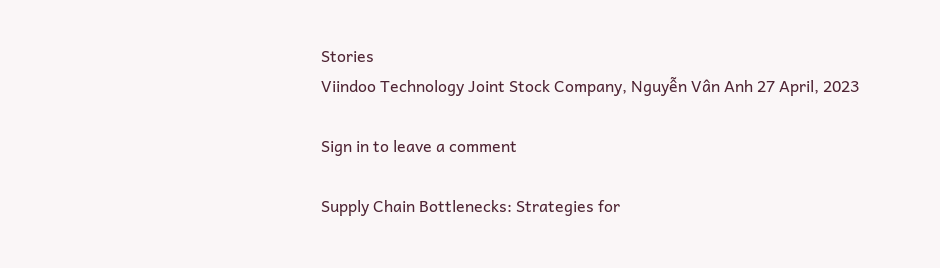Stories
Viindoo Technology Joint Stock Company, Nguyễn Vân Anh 27 April, 2023

Sign in to leave a comment

Supply Chain Bottlenecks: Strategies for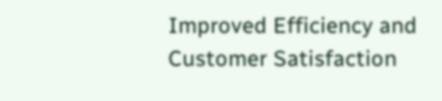Improved Efficiency and Customer Satisfaction